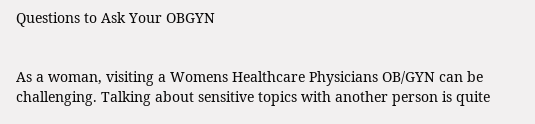Questions to Ask Your OBGYN


As a woman, visiting a Womens Healthcare Physicians OB/GYN can be challenging. Talking about sensitive topics with another person is quite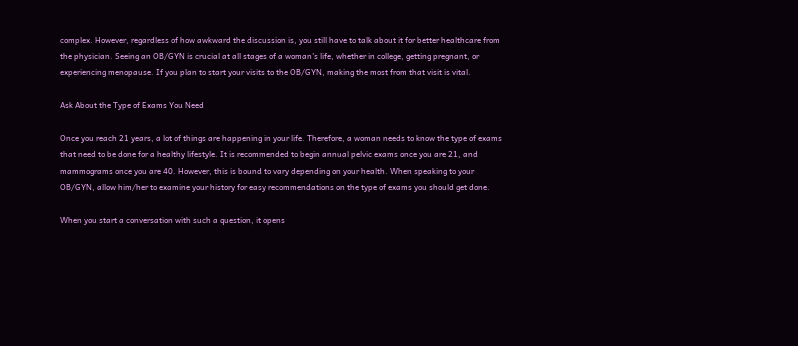complex. However, regardless of how awkward the discussion is, you still have to talk about it for better healthcare from the physician. Seeing an OB/GYN is crucial at all stages of a woman’s life, whether in college, getting pregnant, or experiencing menopause. If you plan to start your visits to the OB/GYN, making the most from that visit is vital.

Ask About the Type of Exams You Need

Once you reach 21 years, a lot of things are happening in your life. Therefore, a woman needs to know the type of exams that need to be done for a healthy lifestyle. It is recommended to begin annual pelvic exams once you are 21, and mammograms once you are 40. However, this is bound to vary depending on your health. When speaking to your OB/GYN, allow him/her to examine your history for easy recommendations on the type of exams you should get done.

When you start a conversation with such a question, it opens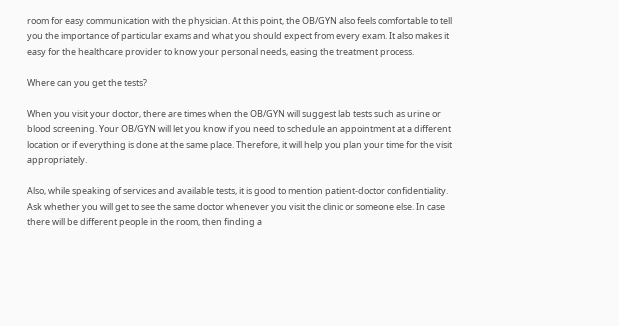room for easy communication with the physician. At this point, the OB/GYN also feels comfortable to tell you the importance of particular exams and what you should expect from every exam. It also makes it easy for the healthcare provider to know your personal needs, easing the treatment process.

Where can you get the tests?

When you visit your doctor, there are times when the OB/GYN will suggest lab tests such as urine or blood screening. Your OB/GYN will let you know if you need to schedule an appointment at a different location or if everything is done at the same place. Therefore, it will help you plan your time for the visit appropriately.

Also, while speaking of services and available tests, it is good to mention patient-doctor confidentiality. Ask whether you will get to see the same doctor whenever you visit the clinic or someone else. In case there will be different people in the room, then finding a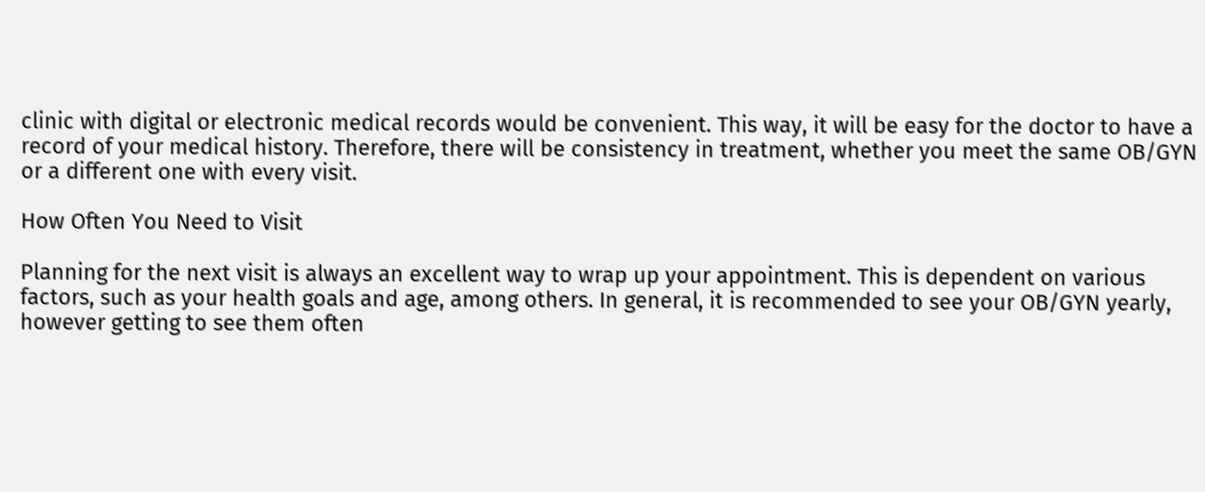clinic with digital or electronic medical records would be convenient. This way, it will be easy for the doctor to have a record of your medical history. Therefore, there will be consistency in treatment, whether you meet the same OB/GYN or a different one with every visit.

How Often You Need to Visit

Planning for the next visit is always an excellent way to wrap up your appointment. This is dependent on various factors, such as your health goals and age, among others. In general, it is recommended to see your OB/GYN yearly, however getting to see them often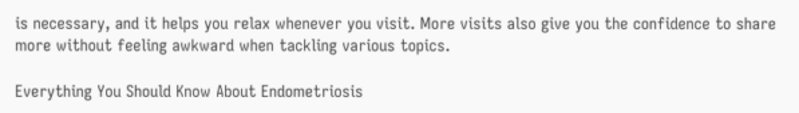is necessary, and it helps you relax whenever you visit. More visits also give you the confidence to share more without feeling awkward when tackling various topics.

Everything You Should Know About Endometriosis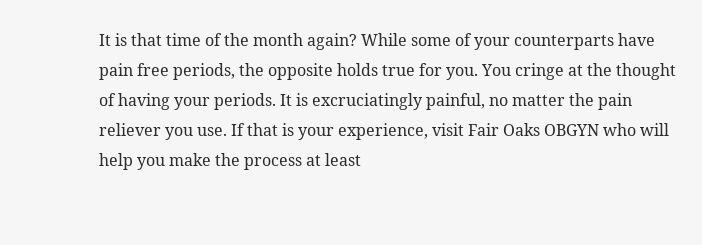It is that time of the month again? While some of your counterparts have pain free periods, the opposite holds true for you. You cringe at the thought of having your periods. It is excruciatingly painful, no matter the pain reliever you use. If that is your experience, visit Fair Oaks OBGYN who will help you make the process at least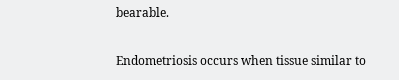bearable.

Endometriosis occurs when tissue similar to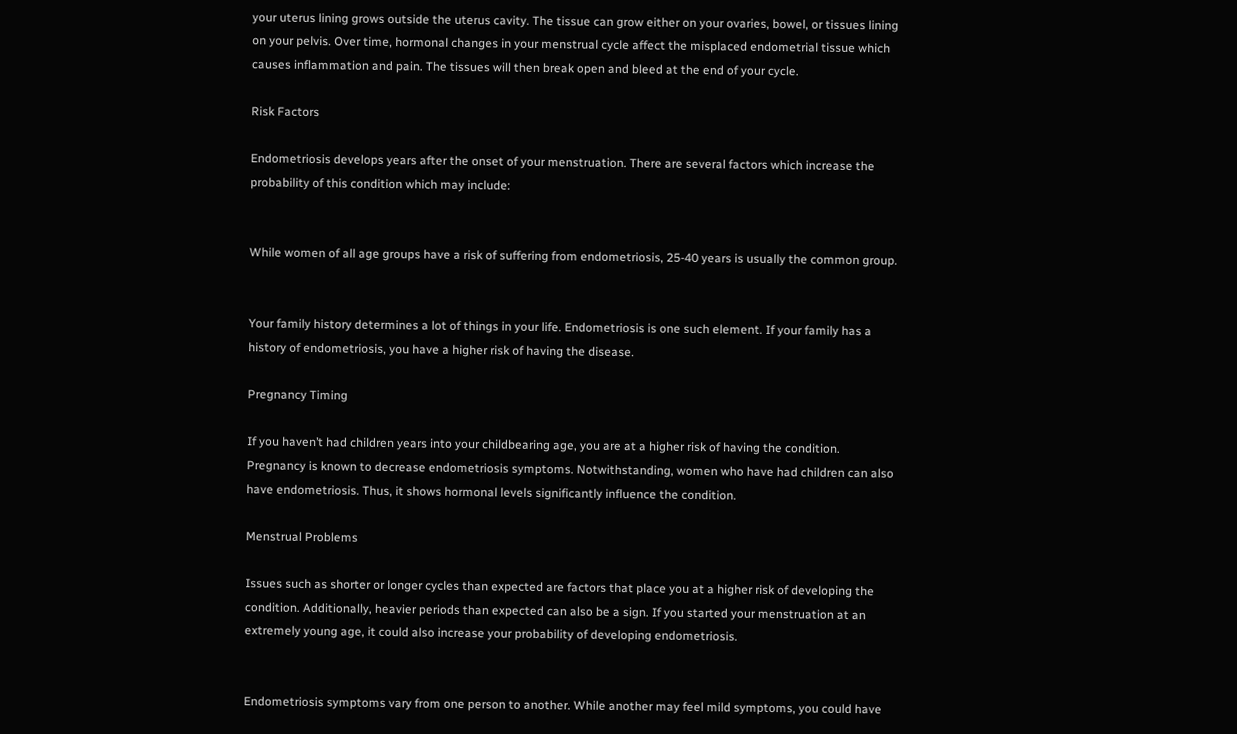your uterus lining grows outside the uterus cavity. The tissue can grow either on your ovaries, bowel, or tissues lining on your pelvis. Over time, hormonal changes in your menstrual cycle affect the misplaced endometrial tissue which causes inflammation and pain. The tissues will then break open and bleed at the end of your cycle.

Risk Factors

Endometriosis develops years after the onset of your menstruation. There are several factors which increase the probability of this condition which may include:


While women of all age groups have a risk of suffering from endometriosis, 25-40 years is usually the common group.


Your family history determines a lot of things in your life. Endometriosis is one such element. If your family has a history of endometriosis, you have a higher risk of having the disease.

Pregnancy Timing

If you haven’t had children years into your childbearing age, you are at a higher risk of having the condition. Pregnancy is known to decrease endometriosis symptoms. Notwithstanding, women who have had children can also have endometriosis. Thus, it shows hormonal levels significantly influence the condition.

Menstrual Problems

Issues such as shorter or longer cycles than expected are factors that place you at a higher risk of developing the condition. Additionally, heavier periods than expected can also be a sign. If you started your menstruation at an extremely young age, it could also increase your probability of developing endometriosis.


Endometriosis symptoms vary from one person to another. While another may feel mild symptoms, you could have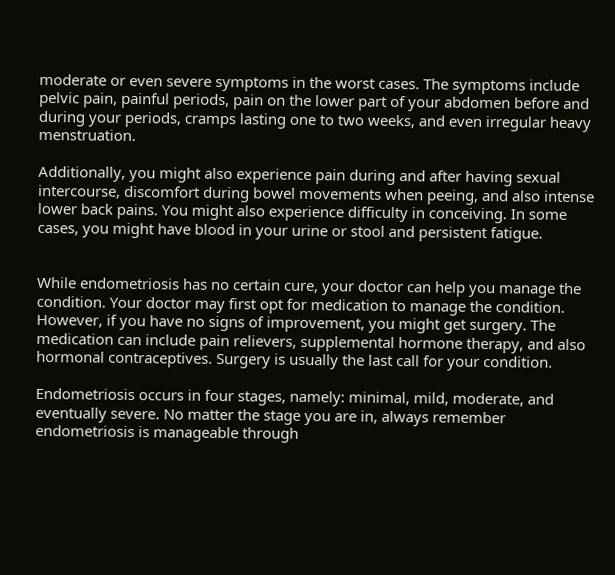moderate or even severe symptoms in the worst cases. The symptoms include pelvic pain, painful periods, pain on the lower part of your abdomen before and during your periods, cramps lasting one to two weeks, and even irregular heavy menstruation.

Additionally, you might also experience pain during and after having sexual intercourse, discomfort during bowel movements when peeing, and also intense lower back pains. You might also experience difficulty in conceiving. In some cases, you might have blood in your urine or stool and persistent fatigue.


While endometriosis has no certain cure, your doctor can help you manage the condition. Your doctor may first opt for medication to manage the condition. However, if you have no signs of improvement, you might get surgery. The medication can include pain relievers, supplemental hormone therapy, and also hormonal contraceptives. Surgery is usually the last call for your condition.

Endometriosis occurs in four stages, namely: minimal, mild, moderate, and eventually severe. No matter the stage you are in, always remember endometriosis is manageable through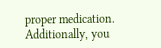proper medication. Additionally, you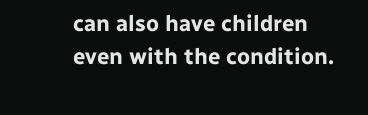can also have children even with the condition.